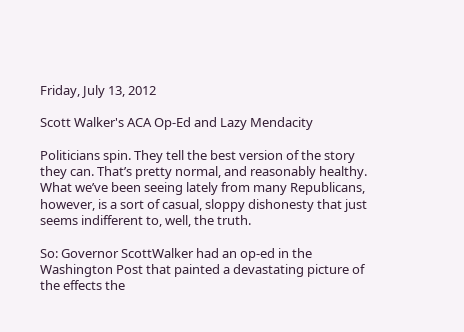Friday, July 13, 2012

Scott Walker's ACA Op-Ed and Lazy Mendacity

Politicians spin. They tell the best version of the story they can. That’s pretty normal, and reasonably healthy. What we’ve been seeing lately from many Republicans, however, is a sort of casual, sloppy dishonesty that just seems indifferent to, well, the truth.

So: Governor ScottWalker had an op-ed in the Washington Post that painted a devastating picture of the effects the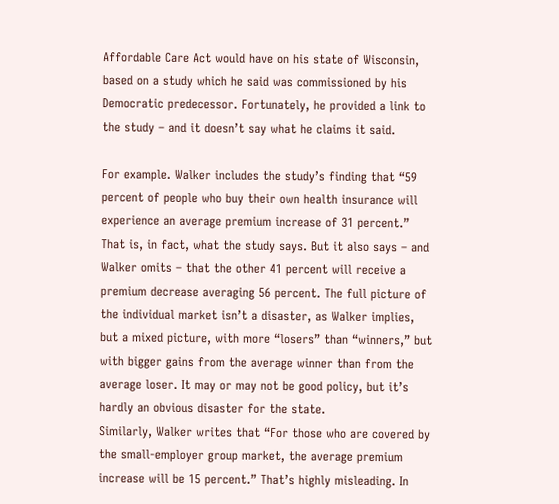Affordable Care Act would have on his state of Wisconsin, based on a study which he said was commissioned by his Democratic predecessor. Fortunately, he provided a link to the study – and it doesn’t say what he claims it said.

For example. Walker includes the study’s finding that “59 percent of people who buy their own health insurance will experience an average premium increase of 31 percent.” That is, in fact, what the study says. But it also says – and Walker omits – that the other 41 percent will receive a premium decrease averaging 56 percent. The full picture of the individual market isn’t a disaster, as Walker implies, but a mixed picture, with more “losers” than “winners,” but with bigger gains from the average winner than from the average loser. It may or may not be good policy, but it’s hardly an obvious disaster for the state.
Similarly, Walker writes that “For those who are covered by the small-employer group market, the average premium increase will be 15 percent.” That’s highly misleading. In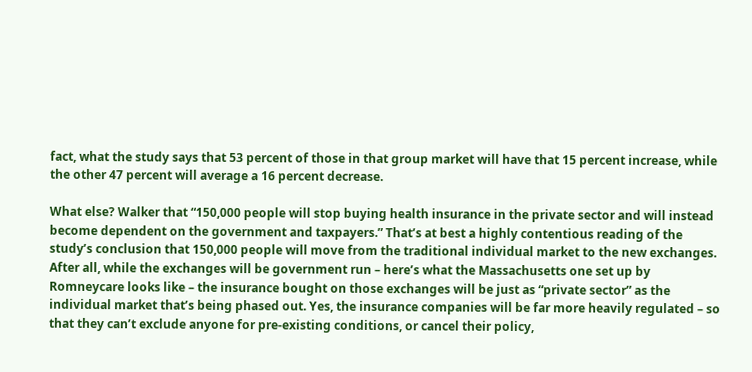fact, what the study says that 53 percent of those in that group market will have that 15 percent increase, while the other 47 percent will average a 16 percent decrease.

What else? Walker that “150,000 people will stop buying health insurance in the private sector and will instead become dependent on the government and taxpayers.” That’s at best a highly contentious reading of the study’s conclusion that 150,000 people will move from the traditional individual market to the new exchanges. After all, while the exchanges will be government run – here’s what the Massachusetts one set up by Romneycare looks like – the insurance bought on those exchanges will be just as “private sector” as the individual market that’s being phased out. Yes, the insurance companies will be far more heavily regulated – so that they can’t exclude anyone for pre-existing conditions, or cancel their policy,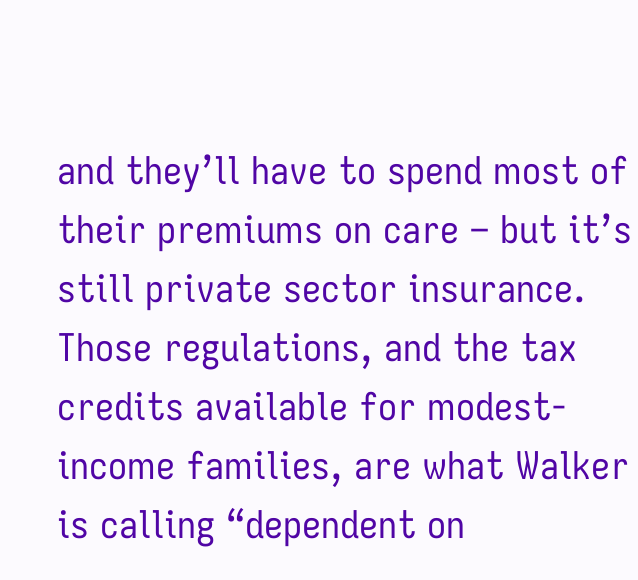and they’ll have to spend most of their premiums on care – but it’s still private sector insurance.  Those regulations, and the tax credits available for modest-income families, are what Walker is calling “dependent on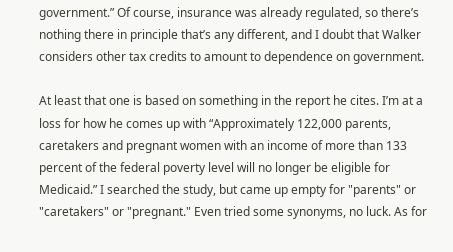government.” Of course, insurance was already regulated, so there’s nothing there in principle that’s any different, and I doubt that Walker considers other tax credits to amount to dependence on government.

At least that one is based on something in the report he cites. I’m at a loss for how he comes up with “Approximately 122,000 parents, caretakers and pregnant women with an income of more than 133 percent of the federal poverty level will no longer be eligible for Medicaid.” I searched the study, but came up empty for "parents" or "caretakers" or "pregnant." Even tried some synonyms, no luck. As for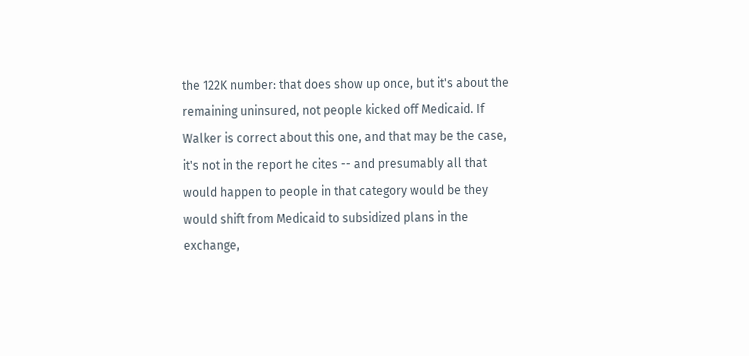the 122K number: that does show up once, but it's about the remaining uninsured, not people kicked off Medicaid. If Walker is correct about this one, and that may be the case, it's not in the report he cites -- and presumably all that would happen to people in that category would be they would shift from Medicaid to subsidized plans in the exchange,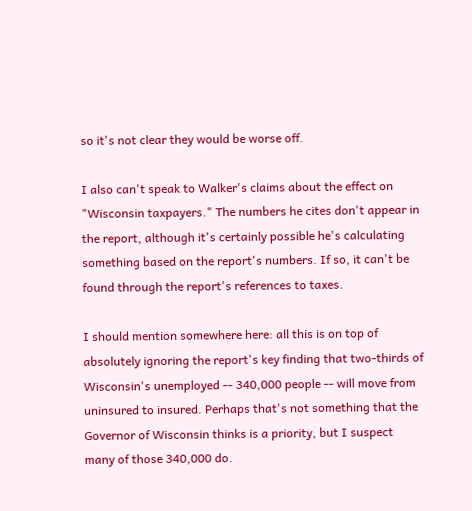so it's not clear they would be worse off.

I also can't speak to Walker's claims about the effect on "Wisconsin taxpayers." The numbers he cites don't appear in the report, although it's certainly possible he's calculating something based on the report's numbers. If so, it can't be found through the report's references to taxes.

I should mention somewhere here: all this is on top of absolutely ignoring the report's key finding that two-thirds of Wisconsin's unemployed -- 340,000 people -- will move from uninsured to insured. Perhaps that's not something that the Governor of Wisconsin thinks is a priority, but I suspect many of those 340,000 do.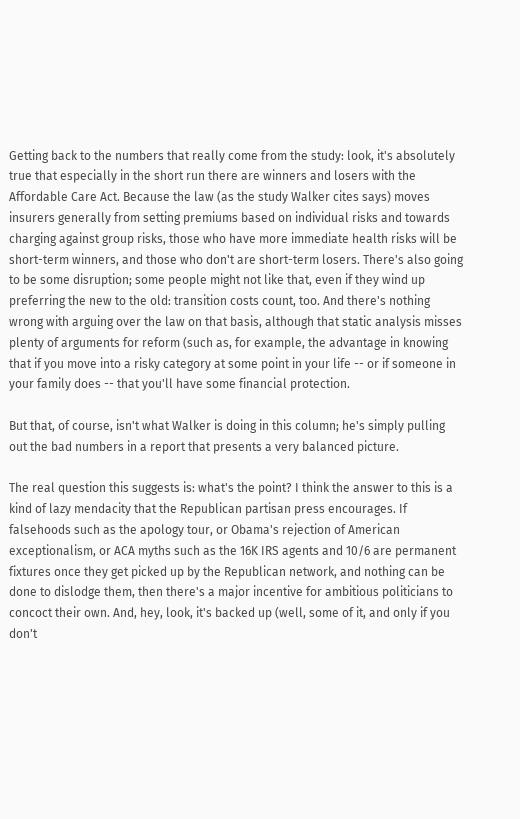Getting back to the numbers that really come from the study: look, it's absolutely true that especially in the short run there are winners and losers with the Affordable Care Act. Because the law (as the study Walker cites says) moves insurers generally from setting premiums based on individual risks and towards charging against group risks, those who have more immediate health risks will be short-term winners, and those who don't are short-term losers. There's also going to be some disruption; some people might not like that, even if they wind up preferring the new to the old: transition costs count, too. And there's nothing wrong with arguing over the law on that basis, although that static analysis misses plenty of arguments for reform (such as, for example, the advantage in knowing that if you move into a risky category at some point in your life -- or if someone in your family does -- that you'll have some financial protection.

But that, of course, isn't what Walker is doing in this column; he's simply pulling out the bad numbers in a report that presents a very balanced picture.

The real question this suggests is: what's the point? I think the answer to this is a kind of lazy mendacity that the Republican partisan press encourages. If falsehoods such as the apology tour, or Obama's rejection of American exceptionalism, or ACA myths such as the 16K IRS agents and 10/6 are permanent fixtures once they get picked up by the Republican network, and nothing can be done to dislodge them, then there's a major incentive for ambitious politicians to concoct their own. And, hey, look, it's backed up (well, some of it, and only if you don't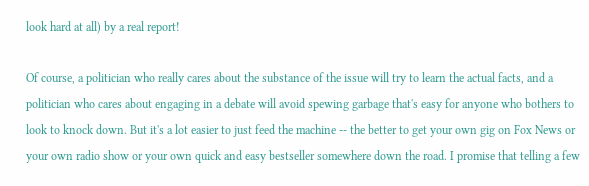look hard at all) by a real report!

Of course, a politician who really cares about the substance of the issue will try to learn the actual facts, and a politician who cares about engaging in a debate will avoid spewing garbage that's easy for anyone who bothers to look to knock down. But it's a lot easier to just feed the machine -- the better to get your own gig on Fox News or your own radio show or your own quick and easy bestseller somewhere down the road. I promise that telling a few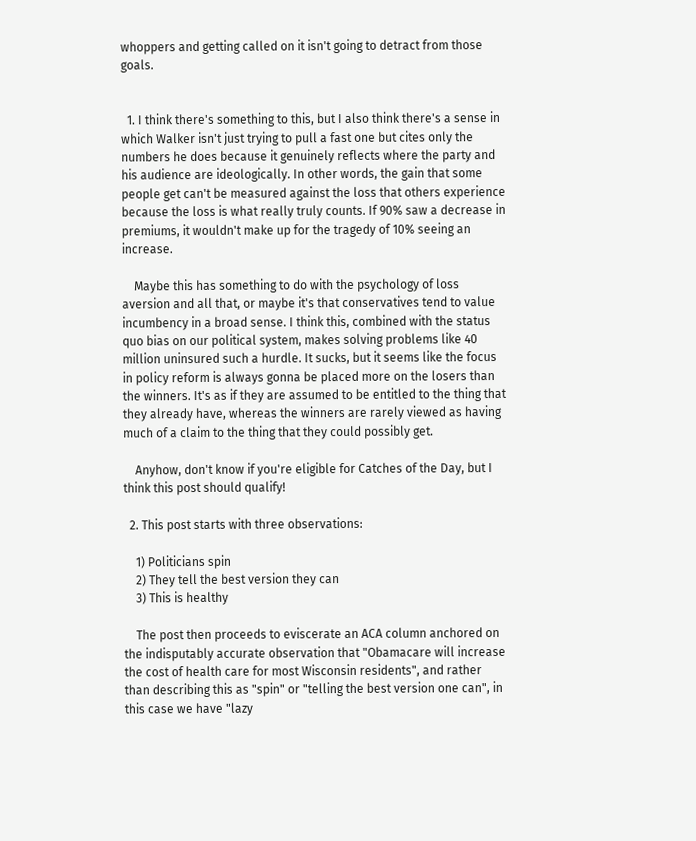whoppers and getting called on it isn't going to detract from those goals.


  1. I think there's something to this, but I also think there's a sense in which Walker isn't just trying to pull a fast one but cites only the numbers he does because it genuinely reflects where the party and his audience are ideologically. In other words, the gain that some people get can't be measured against the loss that others experience because the loss is what really truly counts. If 90% saw a decrease in premiums, it wouldn't make up for the tragedy of 10% seeing an increase.

    Maybe this has something to do with the psychology of loss aversion and all that, or maybe it's that conservatives tend to value incumbency in a broad sense. I think this, combined with the status quo bias on our political system, makes solving problems like 40 million uninsured such a hurdle. It sucks, but it seems like the focus in policy reform is always gonna be placed more on the losers than the winners. It's as if they are assumed to be entitled to the thing that they already have, whereas the winners are rarely viewed as having much of a claim to the thing that they could possibly get.

    Anyhow, don't know if you're eligible for Catches of the Day, but I think this post should qualify!

  2. This post starts with three observations:

    1) Politicians spin
    2) They tell the best version they can
    3) This is healthy

    The post then proceeds to eviscerate an ACA column anchored on the indisputably accurate observation that "Obamacare will increase the cost of health care for most Wisconsin residents", and rather than describing this as "spin" or "telling the best version one can", in this case we have "lazy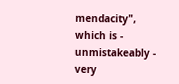mendacity", which is - unmistakeably - very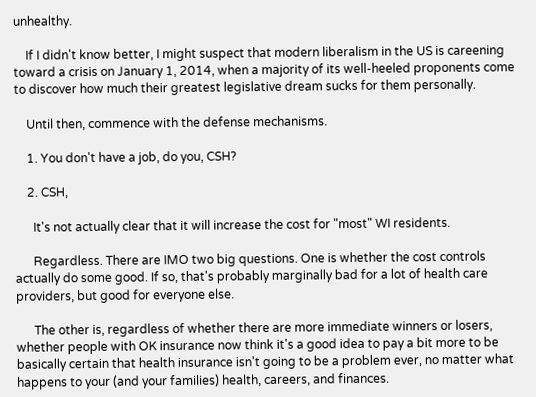unhealthy.

    If I didn't know better, I might suspect that modern liberalism in the US is careening toward a crisis on January 1, 2014, when a majority of its well-heeled proponents come to discover how much their greatest legislative dream sucks for them personally.

    Until then, commence with the defense mechanisms.

    1. You don't have a job, do you, CSH?

    2. CSH,

      It's not actually clear that it will increase the cost for "most" WI residents.

      Regardless. There are IMO two big questions. One is whether the cost controls actually do some good. If so, that's probably marginally bad for a lot of health care providers, but good for everyone else.

      The other is, regardless of whether there are more immediate winners or losers, whether people with OK insurance now think it's a good idea to pay a bit more to be basically certain that health insurance isn't going to be a problem ever, no matter what happens to your (and your families) health, careers, and finances.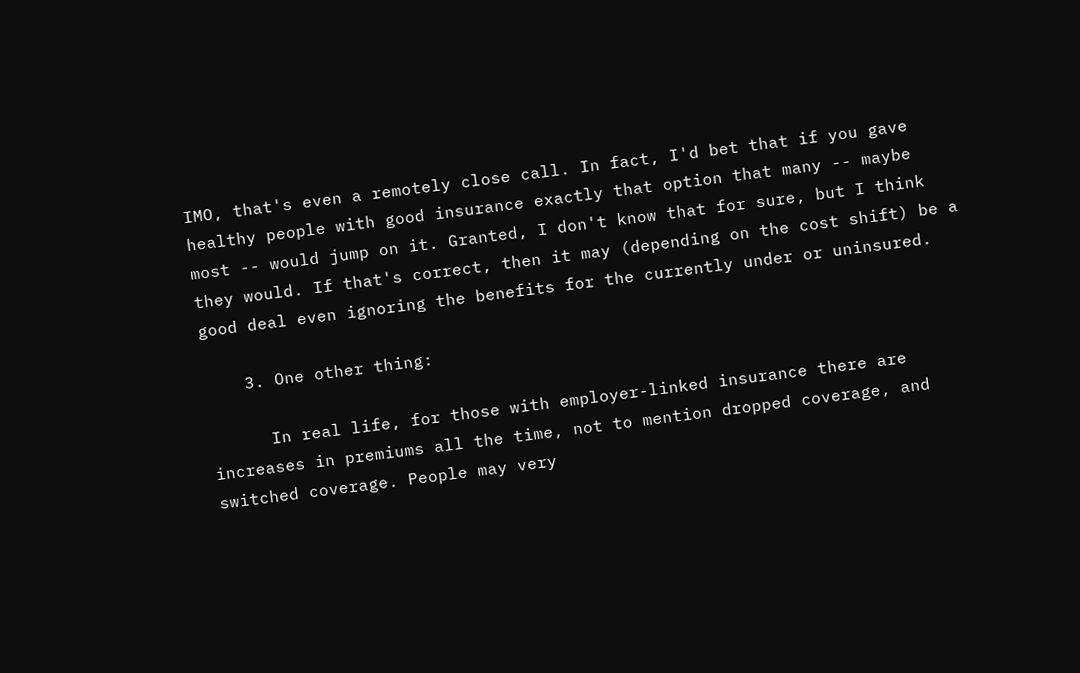IMO, that's even a remotely close call. In fact, I'd bet that if you gave healthy people with good insurance exactly that option that many -- maybe most -- would jump on it. Granted, I don't know that for sure, but I think they would. If that's correct, then it may (depending on the cost shift) be a good deal even ignoring the benefits for the currently under or uninsured.

    3. One other thing:

      In real life, for those with employer-linked insurance there are increases in premiums all the time, not to mention dropped coverage, and switched coverage. People may very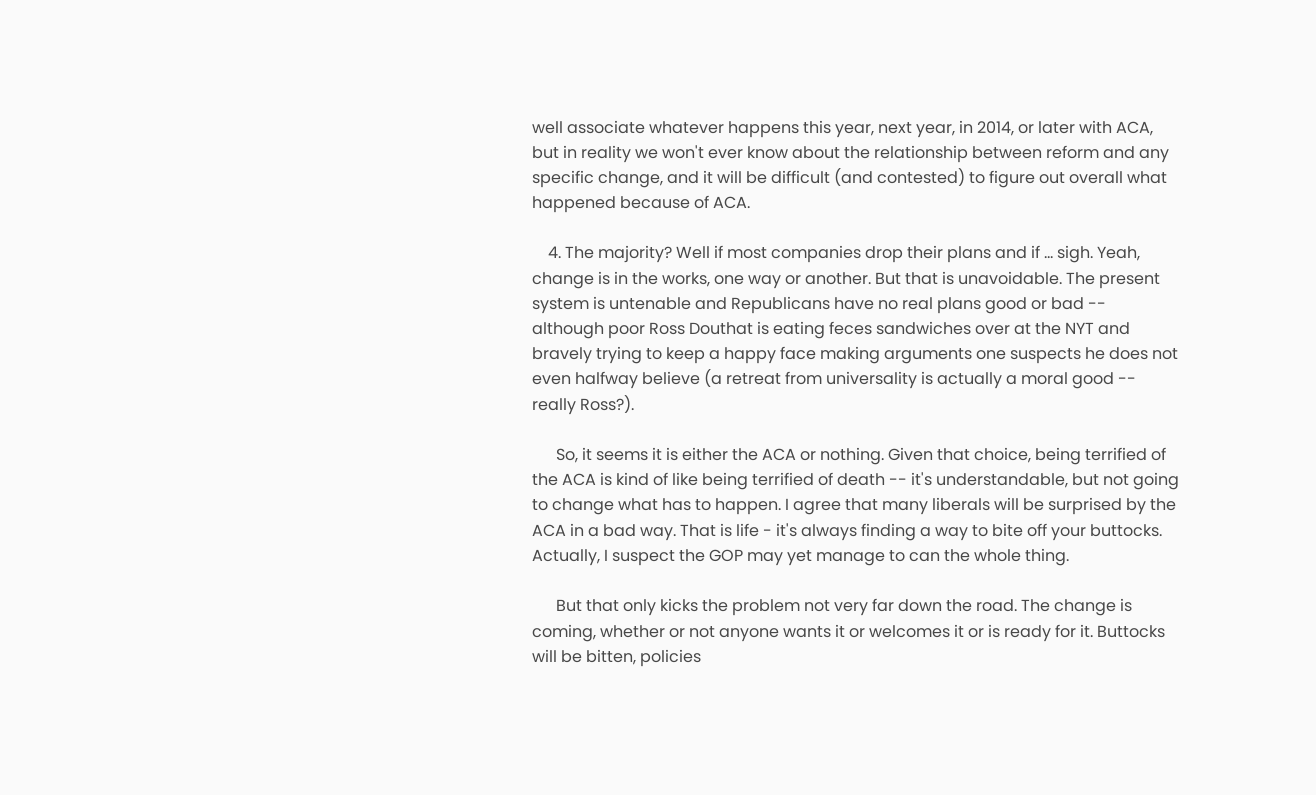well associate whatever happens this year, next year, in 2014, or later with ACA, but in reality we won't ever know about the relationship between reform and any specific change, and it will be difficult (and contested) to figure out overall what happened because of ACA.

    4. The majority? Well if most companies drop their plans and if ... sigh. Yeah, change is in the works, one way or another. But that is unavoidable. The present system is untenable and Republicans have no real plans good or bad -- although poor Ross Douthat is eating feces sandwiches over at the NYT and bravely trying to keep a happy face making arguments one suspects he does not even halfway believe (a retreat from universality is actually a moral good -- really Ross?).

      So, it seems it is either the ACA or nothing. Given that choice, being terrified of the ACA is kind of like being terrified of death -- it's understandable, but not going to change what has to happen. I agree that many liberals will be surprised by the ACA in a bad way. That is life - it's always finding a way to bite off your buttocks. Actually, I suspect the GOP may yet manage to can the whole thing.

      But that only kicks the problem not very far down the road. The change is coming, whether or not anyone wants it or welcomes it or is ready for it. Buttocks will be bitten, policies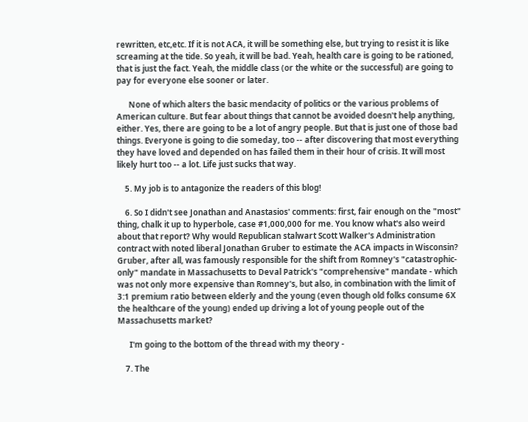rewritten, etc,etc. If it is not ACA, it will be something else, but trying to resist it is like screaming at the tide. So yeah, it will be bad. Yeah, health care is going to be rationed, that is just the fact. Yeah, the middle class (or the white or the successful) are going to pay for everyone else sooner or later.

      None of which alters the basic mendacity of politics or the various problems of American culture. But fear about things that cannot be avoided doesn't help anything, either. Yes, there are going to be a lot of angry people. But that is just one of those bad things. Everyone is going to die someday, too -- after discovering that most everything they have loved and depended on has failed them in their hour of crisis. It will most likely hurt too -- a lot. Life just sucks that way.

    5. My job is to antagonize the readers of this blog!

    6. So I didn't see Jonathan and Anastasios' comments: first, fair enough on the "most" thing, chalk it up to hyperbole, case #1,000,000 for me. You know what's also weird about that report? Why would Republican stalwart Scott Walker's Administration contract with noted liberal Jonathan Gruber to estimate the ACA impacts in Wisconsin? Gruber, after all, was famously responsible for the shift from Romney's "catastrophic-only" mandate in Massachusetts to Deval Patrick's "comprehensive" mandate - which was not only more expensive than Romney's, but also, in combination with the limit of 3:1 premium ratio between elderly and the young (even though old folks consume 6X the healthcare of the young) ended up driving a lot of young people out of the Massachusetts market?

      I'm going to the bottom of the thread with my theory -

    7. The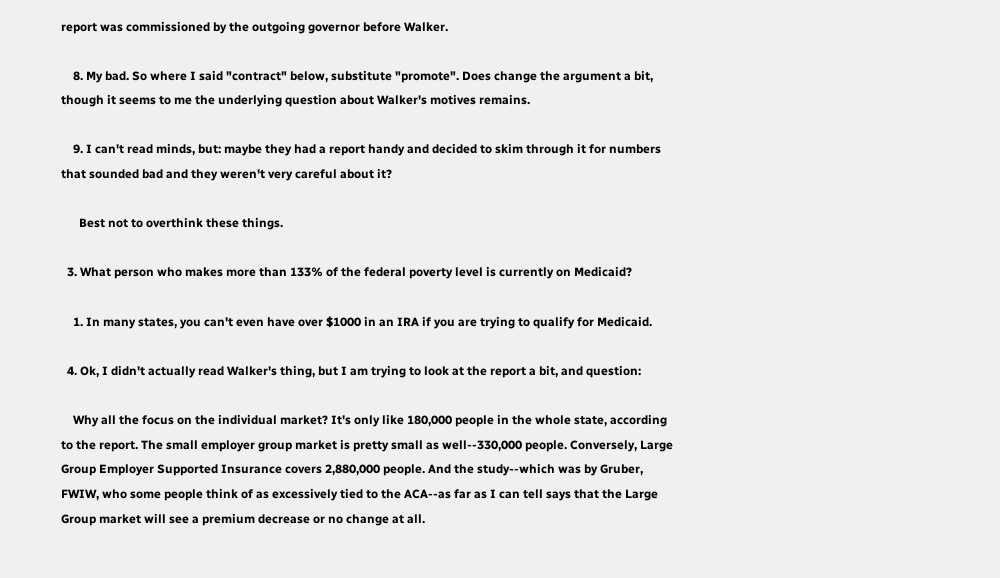report was commissioned by the outgoing governor before Walker.

    8. My bad. So where I said "contract" below, substitute "promote". Does change the argument a bit, though it seems to me the underlying question about Walker's motives remains.

    9. I can't read minds, but: maybe they had a report handy and decided to skim through it for numbers that sounded bad and they weren't very careful about it?

      Best not to overthink these things.

  3. What person who makes more than 133% of the federal poverty level is currently on Medicaid?

    1. In many states, you can't even have over $1000 in an IRA if you are trying to qualify for Medicaid.

  4. Ok, I didn't actually read Walker's thing, but I am trying to look at the report a bit, and question:

    Why all the focus on the individual market? It's only like 180,000 people in the whole state, according to the report. The small employer group market is pretty small as well--330,000 people. Conversely, Large Group Employer Supported Insurance covers 2,880,000 people. And the study--which was by Gruber, FWIW, who some people think of as excessively tied to the ACA--as far as I can tell says that the Large Group market will see a premium decrease or no change at all.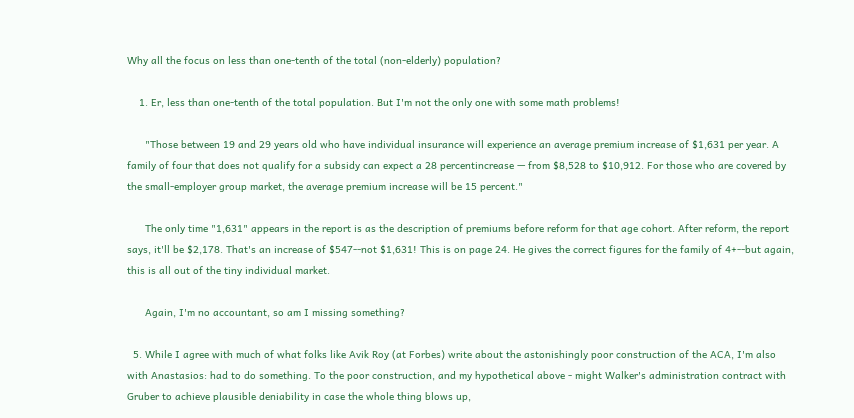Why all the focus on less than one-tenth of the total (non-elderly) population?

    1. Er, less than one-tenth of the total population. But I'm not the only one with some math problems!

      "Those between 19 and 29 years old who have individual insurance will experience an average premium increase of $1,631 per year. A family of four that does not qualify for a subsidy can expect a 28 percentincrease — from $8,528 to $10,912. For those who are covered by the small-employer group market, the average premium increase will be 15 percent."

      The only time "1,631" appears in the report is as the description of premiums before reform for that age cohort. After reform, the report says, it'll be $2,178. That's an increase of $547--not $1,631! This is on page 24. He gives the correct figures for the family of 4+--but again, this is all out of the tiny individual market.

      Again, I'm no accountant, so am I missing something?

  5. While I agree with much of what folks like Avik Roy (at Forbes) write about the astonishingly poor construction of the ACA, I'm also with Anastasios: had to do something. To the poor construction, and my hypothetical above - might Walker's administration contract with Gruber to achieve plausible deniability in case the whole thing blows up,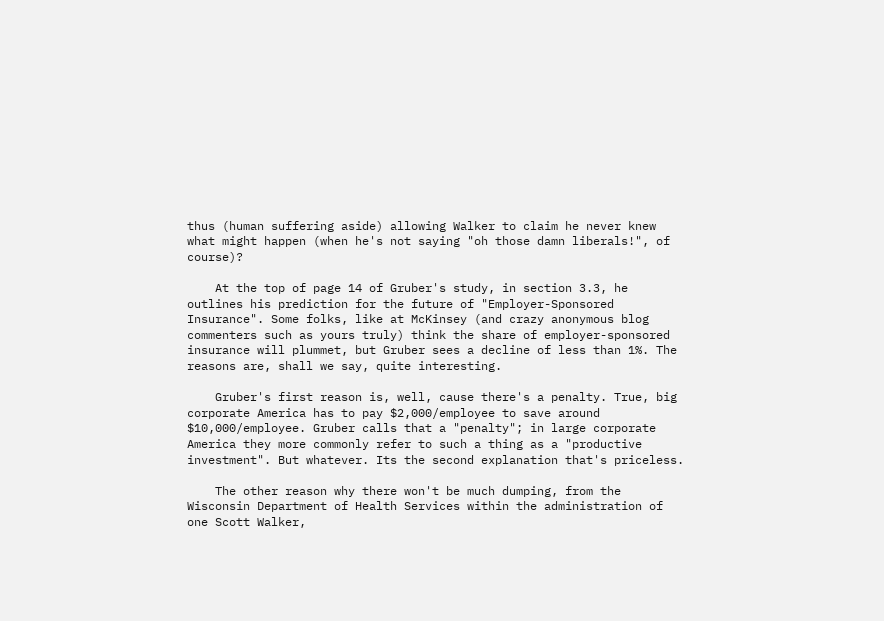thus (human suffering aside) allowing Walker to claim he never knew what might happen (when he's not saying "oh those damn liberals!", of course)?

    At the top of page 14 of Gruber's study, in section 3.3, he outlines his prediction for the future of "Employer-Sponsored Insurance". Some folks, like at McKinsey (and crazy anonymous blog commenters such as yours truly) think the share of employer-sponsored insurance will plummet, but Gruber sees a decline of less than 1%. The reasons are, shall we say, quite interesting.

    Gruber's first reason is, well, cause there's a penalty. True, big corporate America has to pay $2,000/employee to save around $10,000/employee. Gruber calls that a "penalty"; in large corporate America they more commonly refer to such a thing as a "productive investment". But whatever. Its the second explanation that's priceless.

    The other reason why there won't be much dumping, from the Wisconsin Department of Health Services within the administration of one Scott Walker,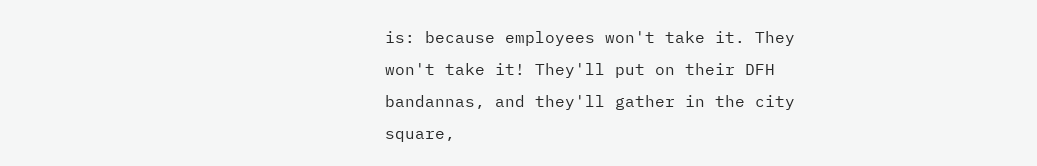is: because employees won't take it. They won't take it! They'll put on their DFH bandannas, and they'll gather in the city square,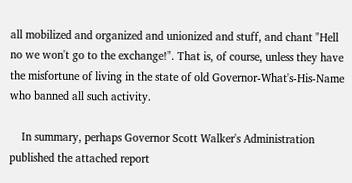all mobilized and organized and unionized and stuff, and chant "Hell no we won't go to the exchange!". That is, of course, unless they have the misfortune of living in the state of old Governor-What's-His-Name who banned all such activity.

    In summary, perhaps Governor Scott Walker's Administration published the attached report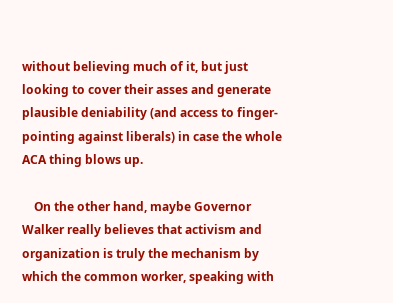without believing much of it, but just looking to cover their asses and generate plausible deniability (and access to finger-pointing against liberals) in case the whole ACA thing blows up.

    On the other hand, maybe Governor Walker really believes that activism and organization is truly the mechanism by which the common worker, speaking with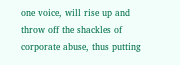one voice, will rise up and throw off the shackles of corporate abuse, thus putting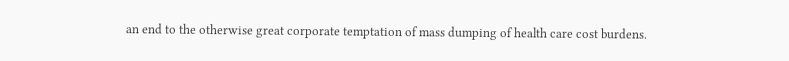an end to the otherwise great corporate temptation of mass dumping of health care cost burdens.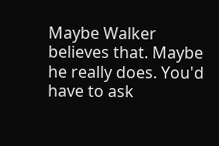Maybe Walker believes that. Maybe he really does. You'd have to ask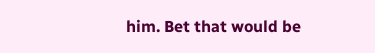him. Bet that would be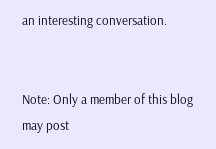an interesting conversation.


Note: Only a member of this blog may post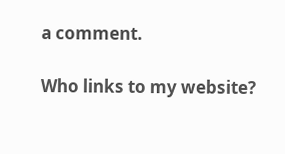a comment.

Who links to my website?